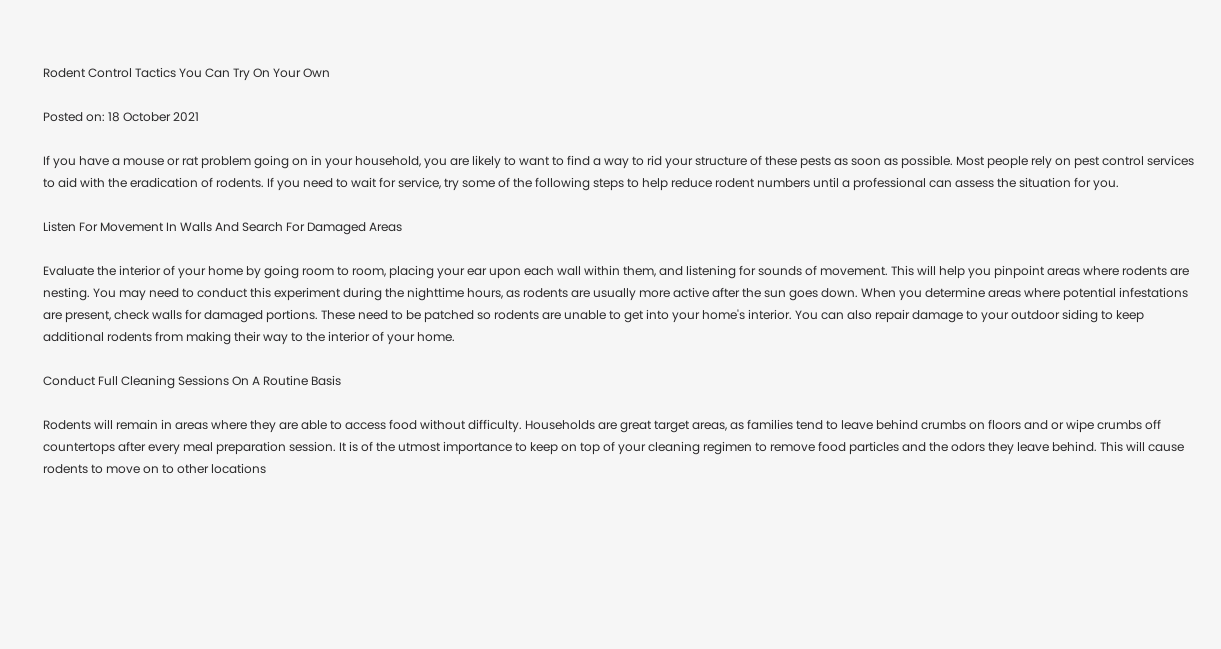Rodent Control Tactics You Can Try On Your Own

Posted on: 18 October 2021

If you have a mouse or rat problem going on in your household, you are likely to want to find a way to rid your structure of these pests as soon as possible. Most people rely on pest control services to aid with the eradication of rodents. If you need to wait for service, try some of the following steps to help reduce rodent numbers until a professional can assess the situation for you.

Listen For Movement In Walls And Search For Damaged Areas

Evaluate the interior of your home by going room to room, placing your ear upon each wall within them, and listening for sounds of movement. This will help you pinpoint areas where rodents are nesting. You may need to conduct this experiment during the nighttime hours, as rodents are usually more active after the sun goes down. When you determine areas where potential infestations are present, check walls for damaged portions. These need to be patched so rodents are unable to get into your home's interior. You can also repair damage to your outdoor siding to keep additional rodents from making their way to the interior of your home.

Conduct Full Cleaning Sessions On A Routine Basis

Rodents will remain in areas where they are able to access food without difficulty. Households are great target areas, as families tend to leave behind crumbs on floors and or wipe crumbs off countertops after every meal preparation session. It is of the utmost importance to keep on top of your cleaning regimen to remove food particles and the odors they leave behind. This will cause rodents to move on to other locations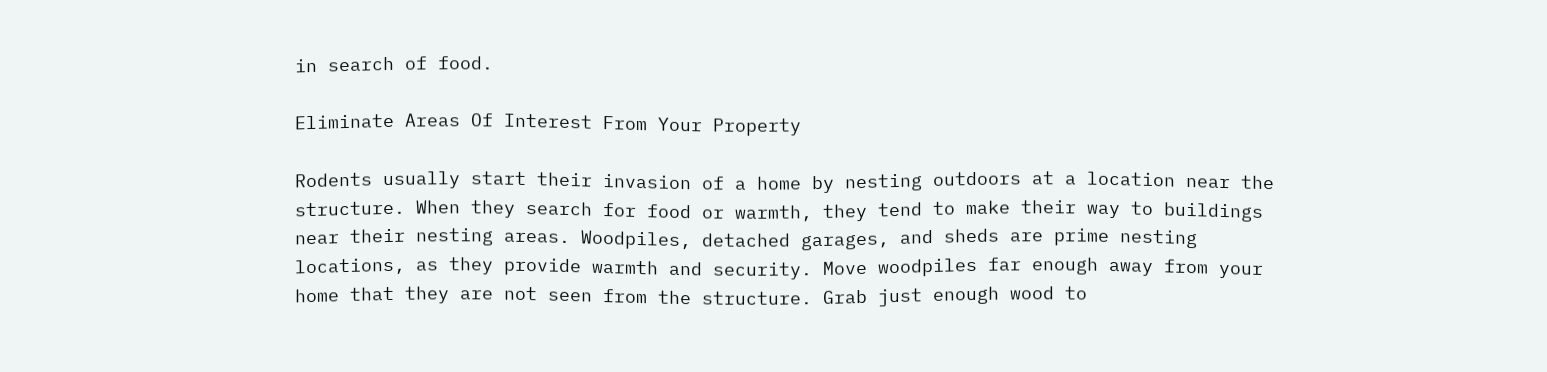in search of food.

Eliminate Areas Of Interest From Your Property

Rodents usually start their invasion of a home by nesting outdoors at a location near the structure. When they search for food or warmth, they tend to make their way to buildings near their nesting areas. Woodpiles, detached garages, and sheds are prime nesting locations, as they provide warmth and security. Move woodpiles far enough away from your home that they are not seen from the structure. Grab just enough wood to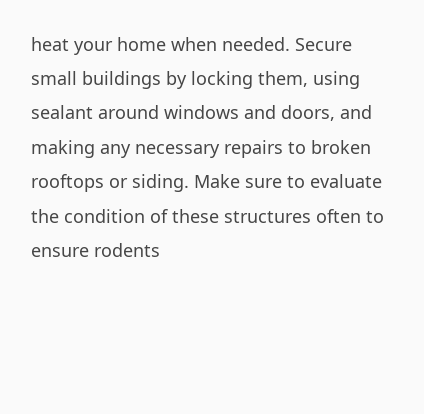heat your home when needed. Secure small buildings by locking them, using sealant around windows and doors, and making any necessary repairs to broken rooftops or siding. Make sure to evaluate the condition of these structures often to ensure rodents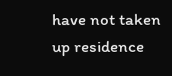have not taken up residence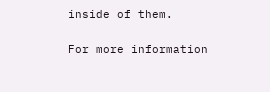inside of them.

For more information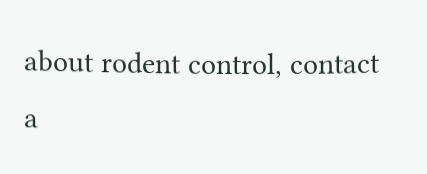about rodent control, contact a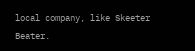local company, like Skeeter Beater.